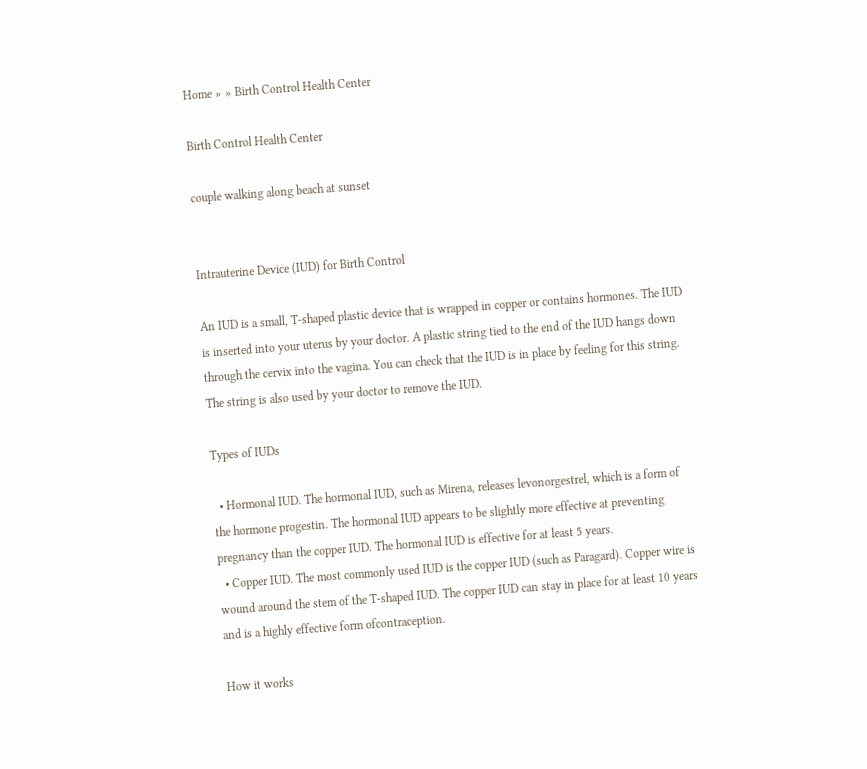Home » » Birth Control Health Center

Birth Control Health Center

couple walking along beach at sunset


Intrauterine Device (IUD) for Birth Control

An IUD is a small, T-shaped plastic device that is wrapped in copper or contains hormones. The IUD is inserted into your uterus by your doctor. A plastic string tied to the end of the IUD hangs down through the cervix into the vagina. You can check that the IUD is in place by feeling for this string. The string is also used by your doctor to remove the IUD.

Types of IUDs

  • Hormonal IUD. The hormonal IUD, such as Mirena, releases levonorgestrel, which is a form of the hormone progestin. The hormonal IUD appears to be slightly more effective at preventing pregnancy than the copper IUD. The hormonal IUD is effective for at least 5 years.
  • Copper IUD. The most commonly used IUD is the copper IUD (such as Paragard). Copper wire is wound around the stem of the T-shaped IUD. The copper IUD can stay in place for at least 10 years and is a highly effective form ofcontraception.

How it works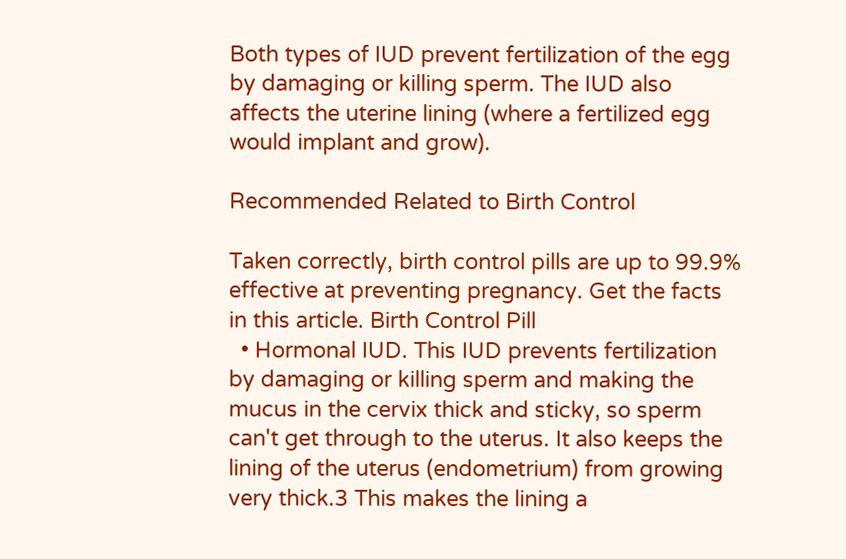Both types of IUD prevent fertilization of the egg by damaging or killing sperm. The IUD also affects the uterine lining (where a fertilized egg would implant and grow).

Recommended Related to Birth Control

Taken correctly, birth control pills are up to 99.9% effective at preventing pregnancy. Get the facts in this article. Birth Control Pill
  • Hormonal IUD. This IUD prevents fertilization by damaging or killing sperm and making the mucus in the cervix thick and sticky, so sperm can't get through to the uterus. It also keeps the lining of the uterus (endometrium) from growing very thick.3 This makes the lining a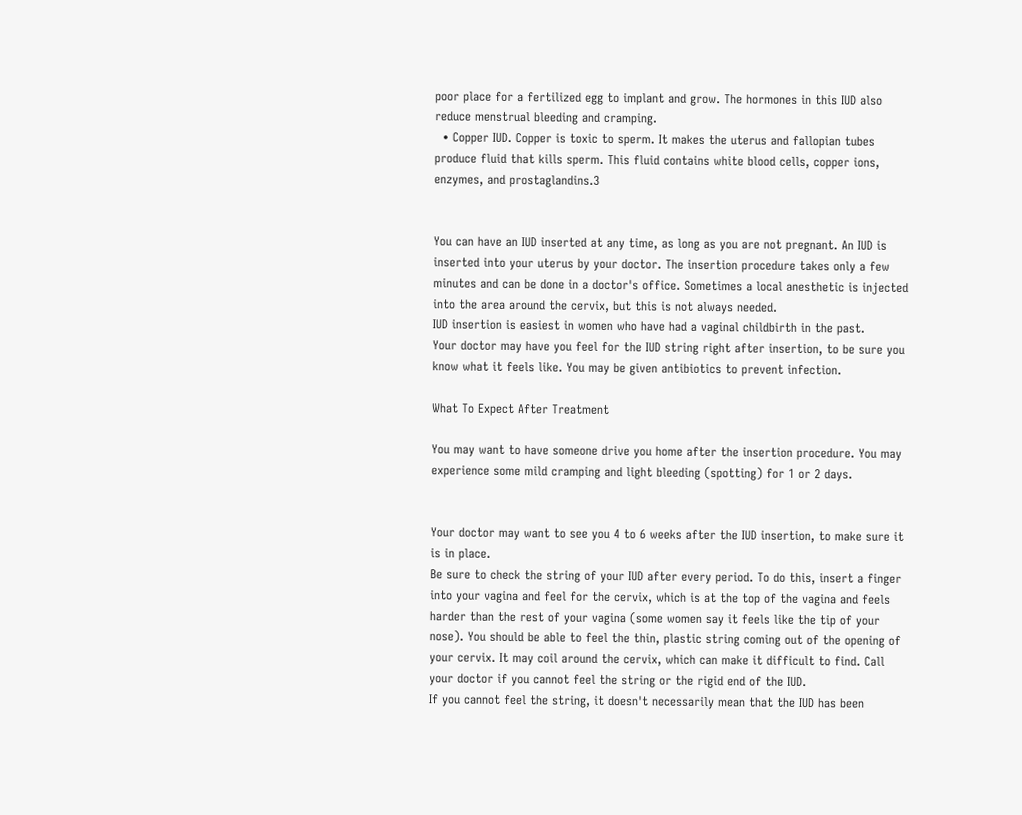poor place for a fertilized egg to implant and grow. The hormones in this IUD also reduce menstrual bleeding and cramping.
  • Copper IUD. Copper is toxic to sperm. It makes the uterus and fallopian tubes produce fluid that kills sperm. This fluid contains white blood cells, copper ions, enzymes, and prostaglandins.3


You can have an IUD inserted at any time, as long as you are not pregnant. An IUD is inserted into your uterus by your doctor. The insertion procedure takes only a few minutes and can be done in a doctor's office. Sometimes a local anesthetic is injected into the area around the cervix, but this is not always needed.
IUD insertion is easiest in women who have had a vaginal childbirth in the past.
Your doctor may have you feel for the IUD string right after insertion, to be sure you know what it feels like. You may be given antibiotics to prevent infection.

What To Expect After Treatment

You may want to have someone drive you home after the insertion procedure. You may experience some mild cramping and light bleeding (spotting) for 1 or 2 days.


Your doctor may want to see you 4 to 6 weeks after the IUD insertion, to make sure it is in place.
Be sure to check the string of your IUD after every period. To do this, insert a finger into your vagina and feel for the cervix, which is at the top of the vagina and feels harder than the rest of your vagina (some women say it feels like the tip of your nose). You should be able to feel the thin, plastic string coming out of the opening of your cervix. It may coil around the cervix, which can make it difficult to find. Call your doctor if you cannot feel the string or the rigid end of the IUD.
If you cannot feel the string, it doesn't necessarily mean that the IUD has been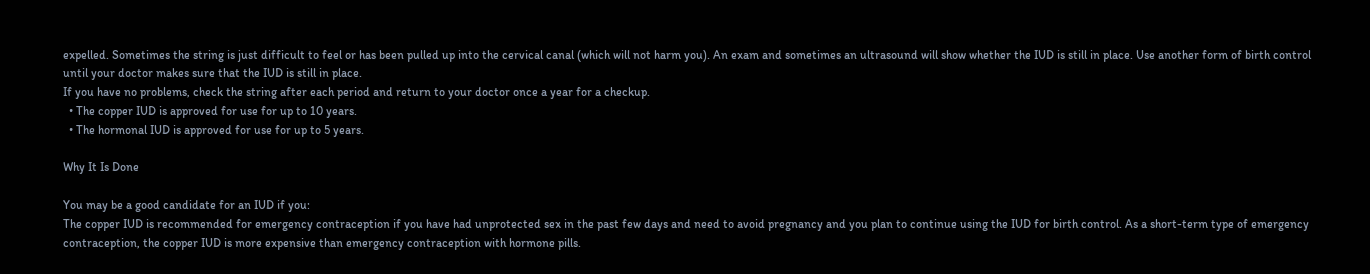expelled. Sometimes the string is just difficult to feel or has been pulled up into the cervical canal (which will not harm you). An exam and sometimes an ultrasound will show whether the IUD is still in place. Use another form of birth control until your doctor makes sure that the IUD is still in place.
If you have no problems, check the string after each period and return to your doctor once a year for a checkup.
  • The copper IUD is approved for use for up to 10 years.
  • The hormonal IUD is approved for use for up to 5 years.

Why It Is Done

You may be a good candidate for an IUD if you:
The copper IUD is recommended for emergency contraception if you have had unprotected sex in the past few days and need to avoid pregnancy and you plan to continue using the IUD for birth control. As a short-term type of emergency contraception, the copper IUD is more expensive than emergency contraception with hormone pills.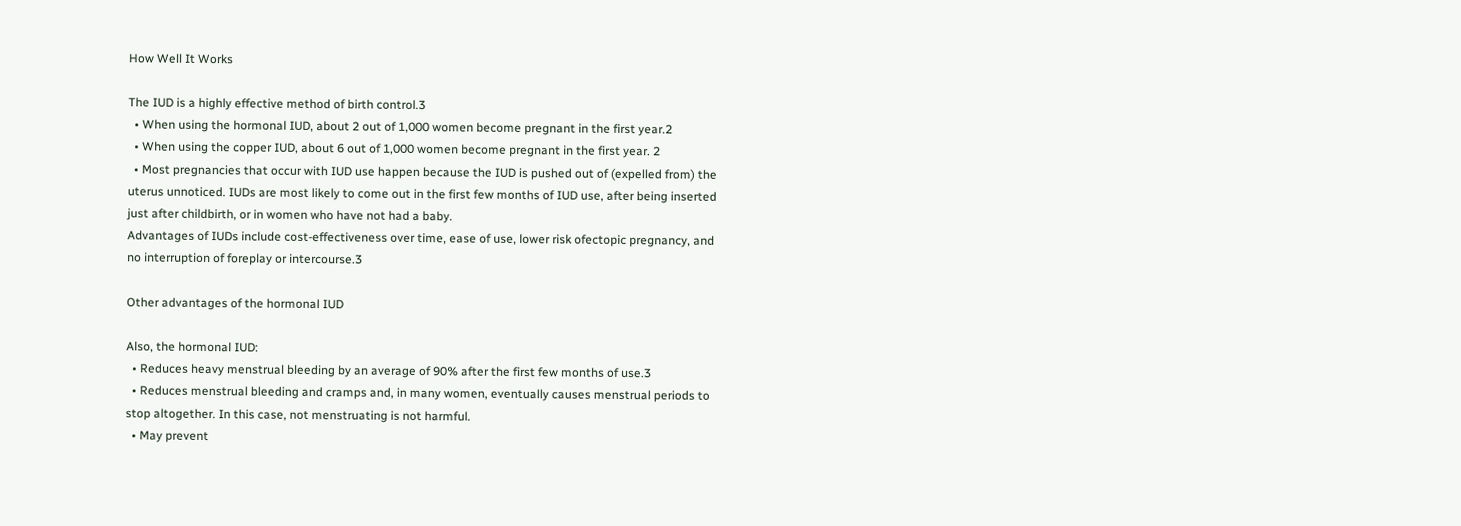How Well It Works

The IUD is a highly effective method of birth control.3
  • When using the hormonal IUD, about 2 out of 1,000 women become pregnant in the first year.2
  • When using the copper IUD, about 6 out of 1,000 women become pregnant in the first year. 2
  • Most pregnancies that occur with IUD use happen because the IUD is pushed out of (expelled from) the uterus unnoticed. IUDs are most likely to come out in the first few months of IUD use, after being inserted just after childbirth, or in women who have not had a baby.
Advantages of IUDs include cost-effectiveness over time, ease of use, lower risk ofectopic pregnancy, and no interruption of foreplay or intercourse.3

Other advantages of the hormonal IUD

Also, the hormonal IUD:
  • Reduces heavy menstrual bleeding by an average of 90% after the first few months of use.3
  • Reduces menstrual bleeding and cramps and, in many women, eventually causes menstrual periods to stop altogether. In this case, not menstruating is not harmful.
  • May prevent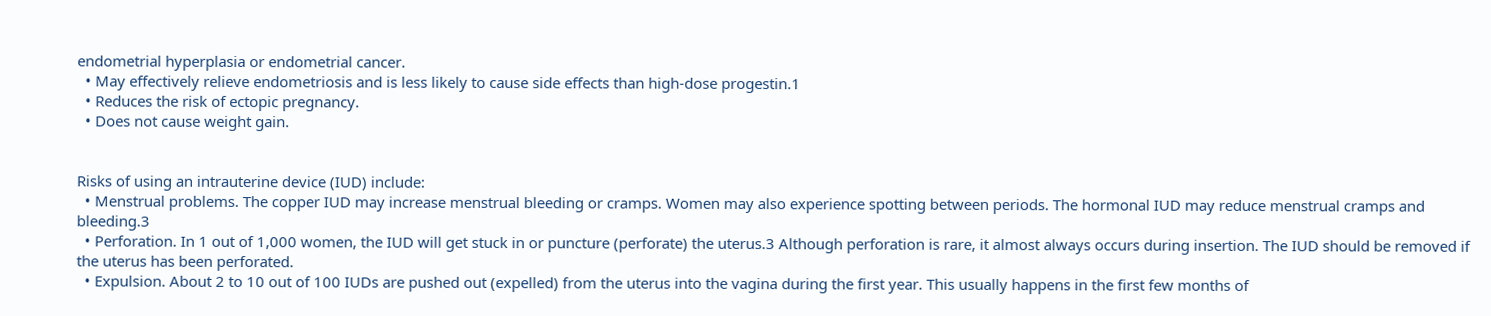endometrial hyperplasia or endometrial cancer.
  • May effectively relieve endometriosis and is less likely to cause side effects than high-dose progestin.1
  • Reduces the risk of ectopic pregnancy.
  • Does not cause weight gain.


Risks of using an intrauterine device (IUD) include:
  • Menstrual problems. The copper IUD may increase menstrual bleeding or cramps. Women may also experience spotting between periods. The hormonal IUD may reduce menstrual cramps and bleeding.3
  • Perforation. In 1 out of 1,000 women, the IUD will get stuck in or puncture (perforate) the uterus.3 Although perforation is rare, it almost always occurs during insertion. The IUD should be removed if the uterus has been perforated.
  • Expulsion. About 2 to 10 out of 100 IUDs are pushed out (expelled) from the uterus into the vagina during the first year. This usually happens in the first few months of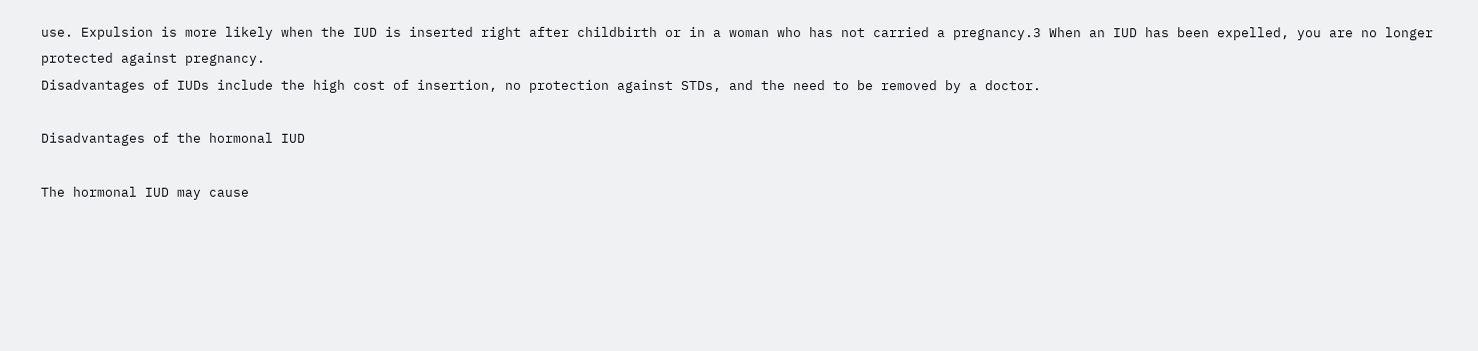use. Expulsion is more likely when the IUD is inserted right after childbirth or in a woman who has not carried a pregnancy.3 When an IUD has been expelled, you are no longer protected against pregnancy.
Disadvantages of IUDs include the high cost of insertion, no protection against STDs, and the need to be removed by a doctor.

Disadvantages of the hormonal IUD

The hormonal IUD may cause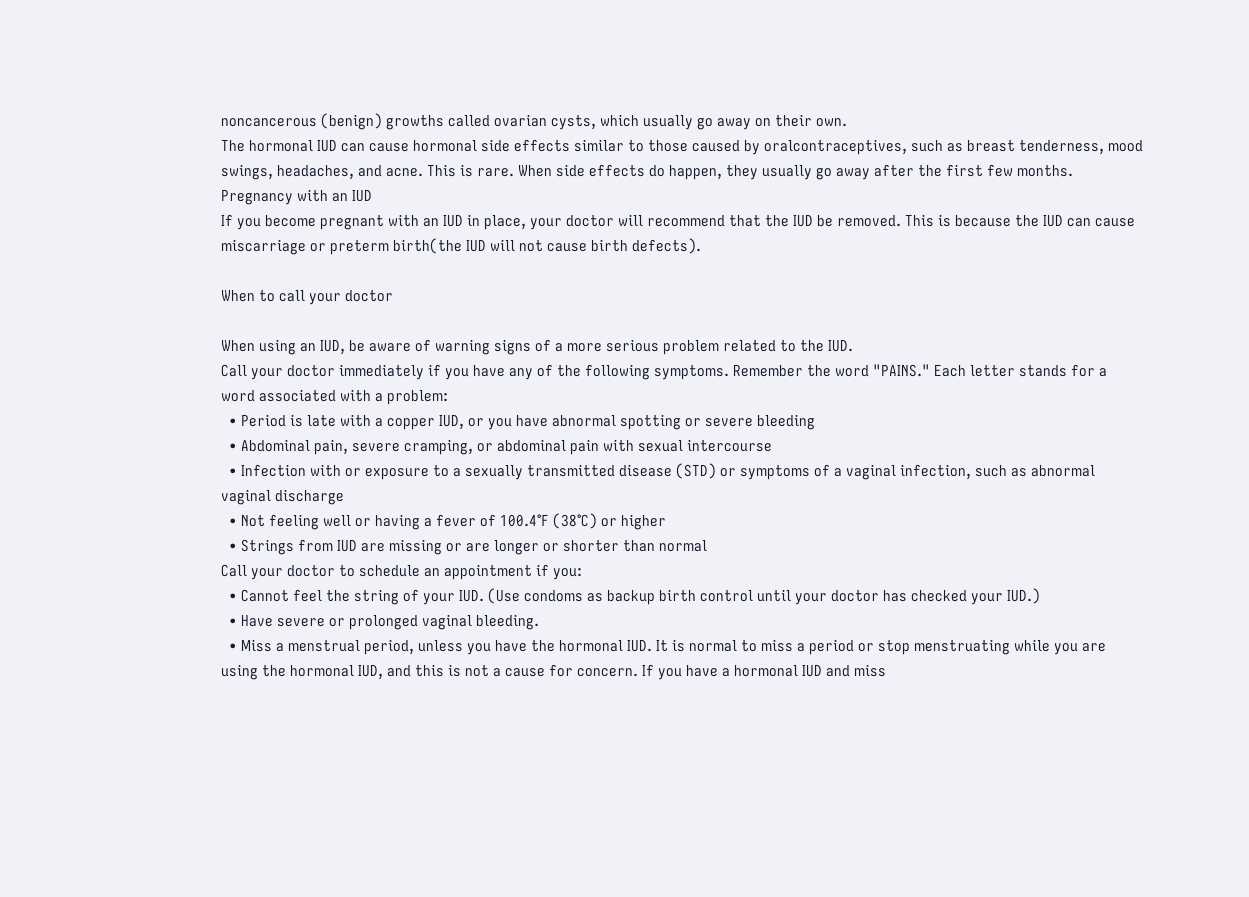noncancerous (benign) growths called ovarian cysts, which usually go away on their own.
The hormonal IUD can cause hormonal side effects similar to those caused by oralcontraceptives, such as breast tenderness, mood swings, headaches, and acne. This is rare. When side effects do happen, they usually go away after the first few months.
Pregnancy with an IUD
If you become pregnant with an IUD in place, your doctor will recommend that the IUD be removed. This is because the IUD can cause miscarriage or preterm birth(the IUD will not cause birth defects).

When to call your doctor

When using an IUD, be aware of warning signs of a more serious problem related to the IUD.
Call your doctor immediately if you have any of the following symptoms. Remember the word "PAINS." Each letter stands for a word associated with a problem:
  • Period is late with a copper IUD, or you have abnormal spotting or severe bleeding
  • Abdominal pain, severe cramping, or abdominal pain with sexual intercourse
  • Infection with or exposure to a sexually transmitted disease (STD) or symptoms of a vaginal infection, such as abnormal vaginal discharge
  • Not feeling well or having a fever of 100.4°F (38°C) or higher
  • Strings from IUD are missing or are longer or shorter than normal
Call your doctor to schedule an appointment if you:
  • Cannot feel the string of your IUD. (Use condoms as backup birth control until your doctor has checked your IUD.)
  • Have severe or prolonged vaginal bleeding.
  • Miss a menstrual period, unless you have the hormonal IUD. It is normal to miss a period or stop menstruating while you are using the hormonal IUD, and this is not a cause for concern. If you have a hormonal IUD and miss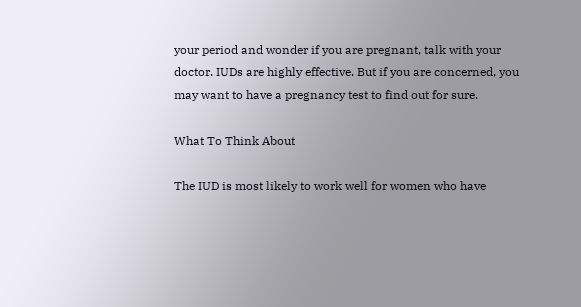your period and wonder if you are pregnant, talk with your doctor. IUDs are highly effective. But if you are concerned, you may want to have a pregnancy test to find out for sure.

What To Think About

The IUD is most likely to work well for women who have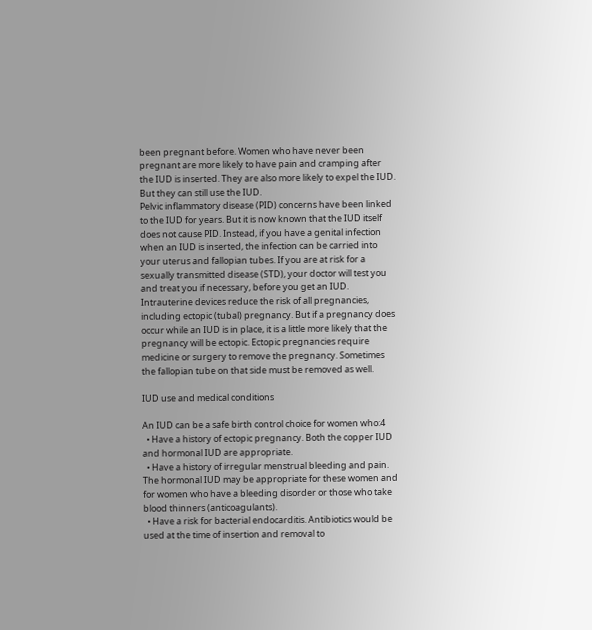been pregnant before. Women who have never been pregnant are more likely to have pain and cramping after the IUD is inserted. They are also more likely to expel the IUD. But they can still use the IUD.
Pelvic inflammatory disease (PID) concerns have been linked to the IUD for years. But it is now known that the IUD itself does not cause PID. Instead, if you have a genital infection when an IUD is inserted, the infection can be carried into your uterus and fallopian tubes. If you are at risk for a sexually transmitted disease (STD), your doctor will test you and treat you if necessary, before you get an IUD.
Intrauterine devices reduce the risk of all pregnancies, including ectopic (tubal) pregnancy. But if a pregnancy does occur while an IUD is in place, it is a little more likely that the pregnancy will be ectopic. Ectopic pregnancies require medicine or surgery to remove the pregnancy. Sometimes the fallopian tube on that side must be removed as well.

IUD use and medical conditions

An IUD can be a safe birth control choice for women who:4
  • Have a history of ectopic pregnancy. Both the copper IUD and hormonal IUD are appropriate.
  • Have a history of irregular menstrual bleeding and pain. The hormonal IUD may be appropriate for these women and for women who have a bleeding disorder or those who take blood thinners (anticoagulants).
  • Have a risk for bacterial endocarditis. Antibiotics would be used at the time of insertion and removal to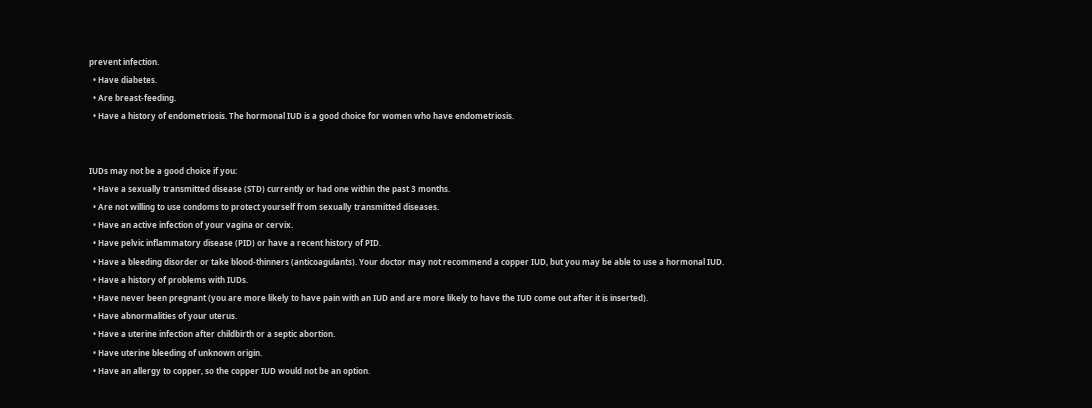prevent infection.
  • Have diabetes.
  • Are breast-feeding.
  • Have a history of endometriosis. The hormonal IUD is a good choice for women who have endometriosis.


IUDs may not be a good choice if you:
  • Have a sexually transmitted disease (STD) currently or had one within the past 3 months.
  • Are not willing to use condoms to protect yourself from sexually transmitted diseases.
  • Have an active infection of your vagina or cervix.
  • Have pelvic inflammatory disease (PID) or have a recent history of PID.
  • Have a bleeding disorder or take blood-thinners (anticoagulants). Your doctor may not recommend a copper IUD, but you may be able to use a hormonal IUD.
  • Have a history of problems with IUDs.
  • Have never been pregnant (you are more likely to have pain with an IUD and are more likely to have the IUD come out after it is inserted).
  • Have abnormalities of your uterus.
  • Have a uterine infection after childbirth or a septic abortion.
  • Have uterine bleeding of unknown origin.
  • Have an allergy to copper, so the copper IUD would not be an option.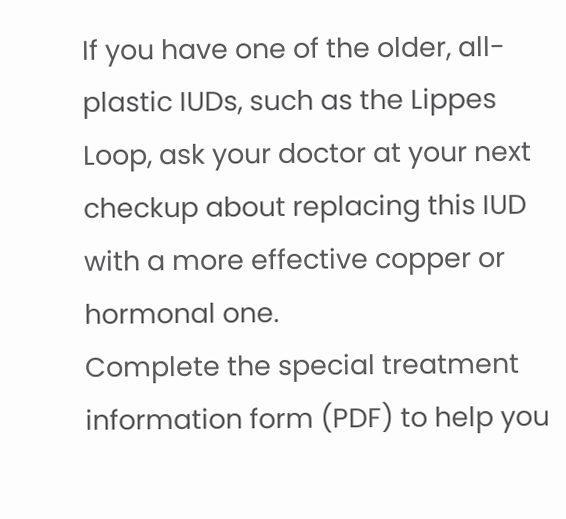If you have one of the older, all-plastic IUDs, such as the Lippes Loop, ask your doctor at your next checkup about replacing this IUD with a more effective copper or hormonal one.
Complete the special treatment information form (PDF) to help you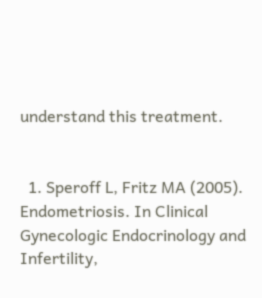understand this treatment.


  1. Speroff L, Fritz MA (2005). Endometriosis. In Clinical Gynecologic Endocrinology and Infertility,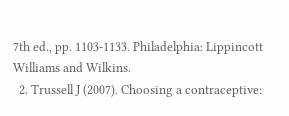7th ed., pp. 1103-1133. Philadelphia: Lippincott Williams and Wilkins.
  2. Trussell J (2007). Choosing a contraceptive: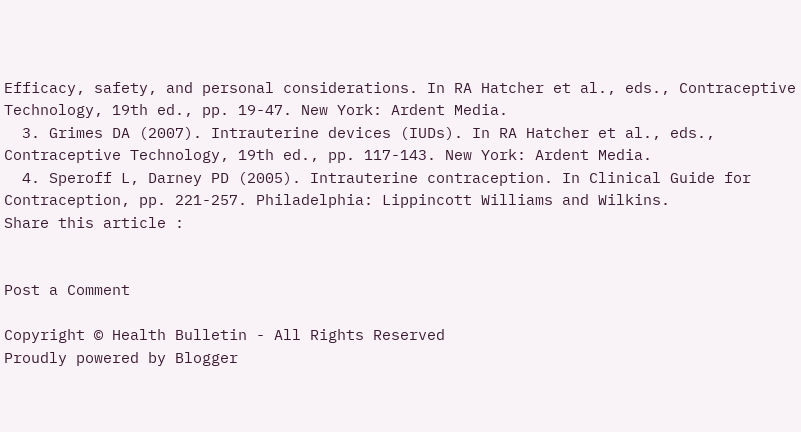Efficacy, safety, and personal considerations. In RA Hatcher et al., eds., Contraceptive Technology, 19th ed., pp. 19-47. New York: Ardent Media.
  3. Grimes DA (2007). Intrauterine devices (IUDs). In RA Hatcher et al., eds., Contraceptive Technology, 19th ed., pp. 117-143. New York: Ardent Media.
  4. Speroff L, Darney PD (2005). Intrauterine contraception. In Clinical Guide for Contraception, pp. 221-257. Philadelphia: Lippincott Williams and Wilkins.
Share this article :


Post a Comment

Copyright © Health Bulletin - All Rights Reserved
Proudly powered by Blogger